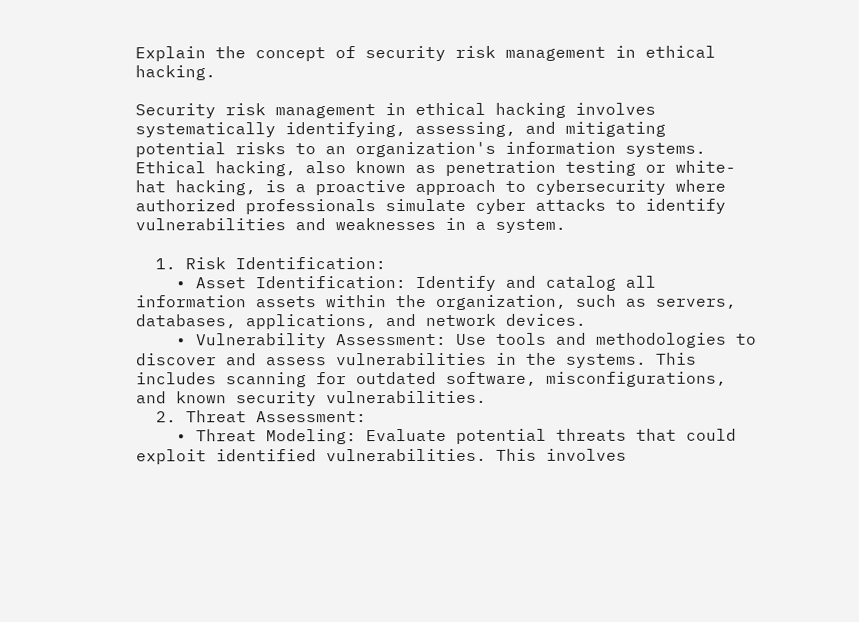Explain the concept of security risk management in ethical hacking.

Security risk management in ethical hacking involves systematically identifying, assessing, and mitigating potential risks to an organization's information systems. Ethical hacking, also known as penetration testing or white-hat hacking, is a proactive approach to cybersecurity where authorized professionals simulate cyber attacks to identify vulnerabilities and weaknesses in a system.

  1. Risk Identification:
    • Asset Identification: Identify and catalog all information assets within the organization, such as servers, databases, applications, and network devices.
    • Vulnerability Assessment: Use tools and methodologies to discover and assess vulnerabilities in the systems. This includes scanning for outdated software, misconfigurations, and known security vulnerabilities.
  2. Threat Assessment:
    • Threat Modeling: Evaluate potential threats that could exploit identified vulnerabilities. This involves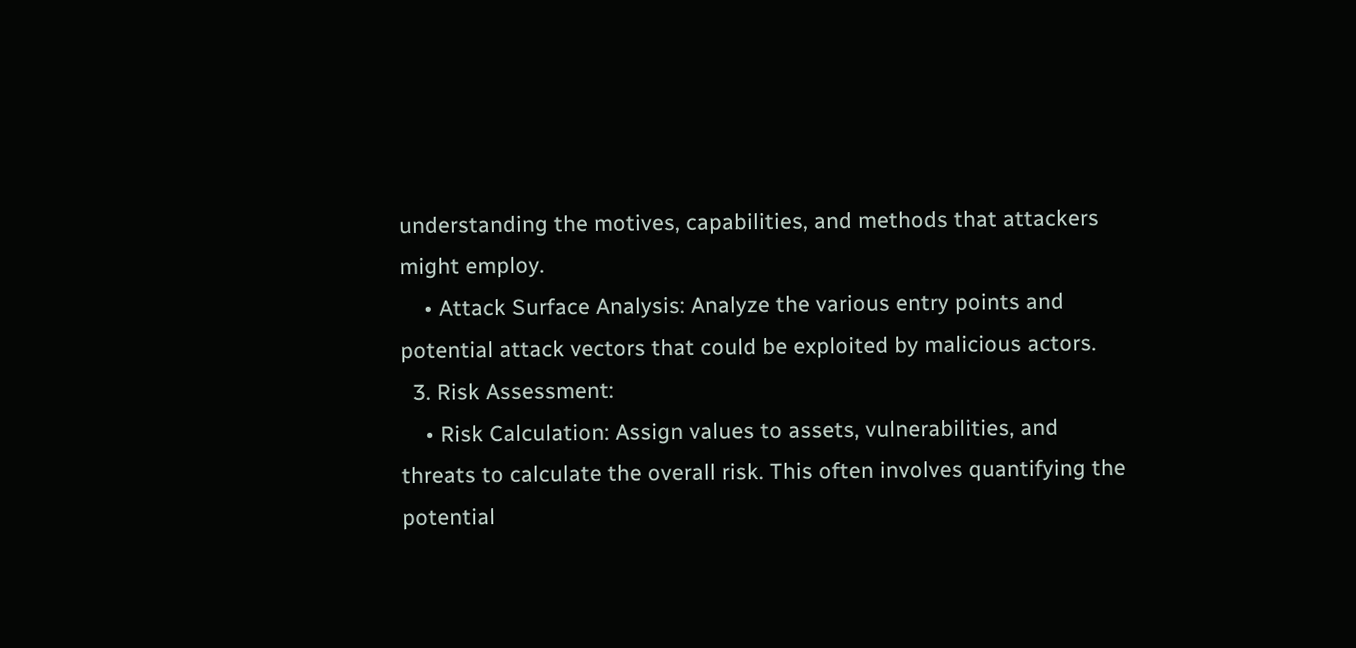understanding the motives, capabilities, and methods that attackers might employ.
    • Attack Surface Analysis: Analyze the various entry points and potential attack vectors that could be exploited by malicious actors.
  3. Risk Assessment:
    • Risk Calculation: Assign values to assets, vulnerabilities, and threats to calculate the overall risk. This often involves quantifying the potential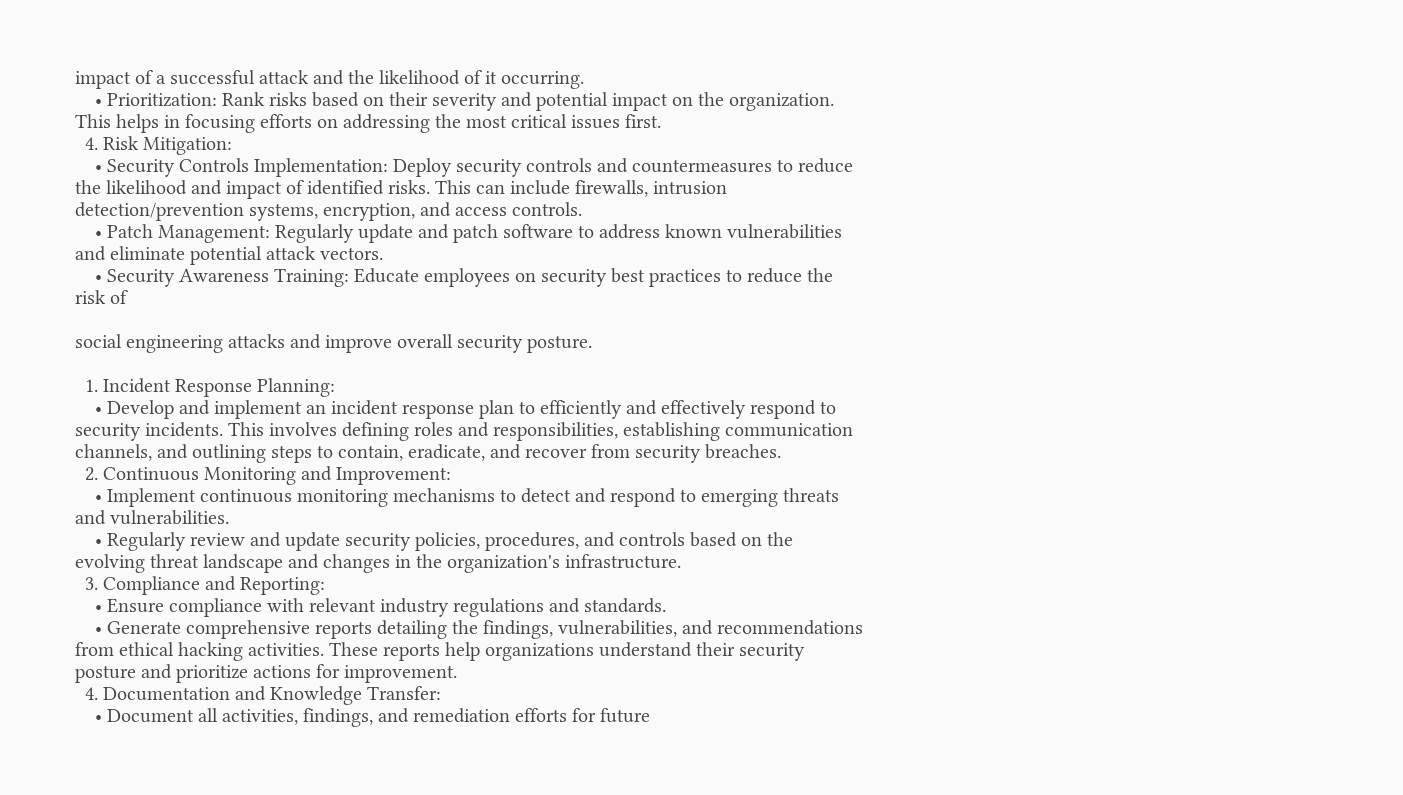impact of a successful attack and the likelihood of it occurring.
    • Prioritization: Rank risks based on their severity and potential impact on the organization. This helps in focusing efforts on addressing the most critical issues first.
  4. Risk Mitigation:
    • Security Controls Implementation: Deploy security controls and countermeasures to reduce the likelihood and impact of identified risks. This can include firewalls, intrusion detection/prevention systems, encryption, and access controls.
    • Patch Management: Regularly update and patch software to address known vulnerabilities and eliminate potential attack vectors.
    • Security Awareness Training: Educate employees on security best practices to reduce the risk of

social engineering attacks and improve overall security posture.

  1. Incident Response Planning:
    • Develop and implement an incident response plan to efficiently and effectively respond to security incidents. This involves defining roles and responsibilities, establishing communication channels, and outlining steps to contain, eradicate, and recover from security breaches.
  2. Continuous Monitoring and Improvement:
    • Implement continuous monitoring mechanisms to detect and respond to emerging threats and vulnerabilities.
    • Regularly review and update security policies, procedures, and controls based on the evolving threat landscape and changes in the organization's infrastructure.
  3. Compliance and Reporting:
    • Ensure compliance with relevant industry regulations and standards.
    • Generate comprehensive reports detailing the findings, vulnerabilities, and recommendations from ethical hacking activities. These reports help organizations understand their security posture and prioritize actions for improvement.
  4. Documentation and Knowledge Transfer:
    • Document all activities, findings, and remediation efforts for future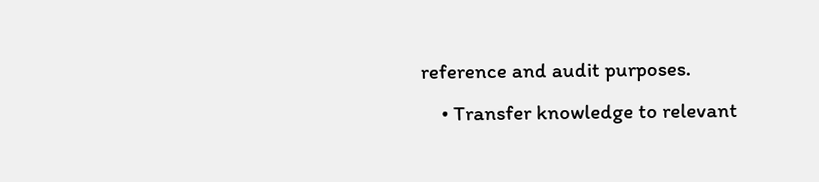reference and audit purposes.
    • Transfer knowledge to relevant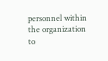personnel within the organization to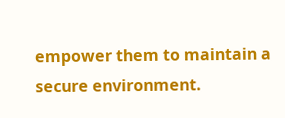empower them to maintain a secure environment.